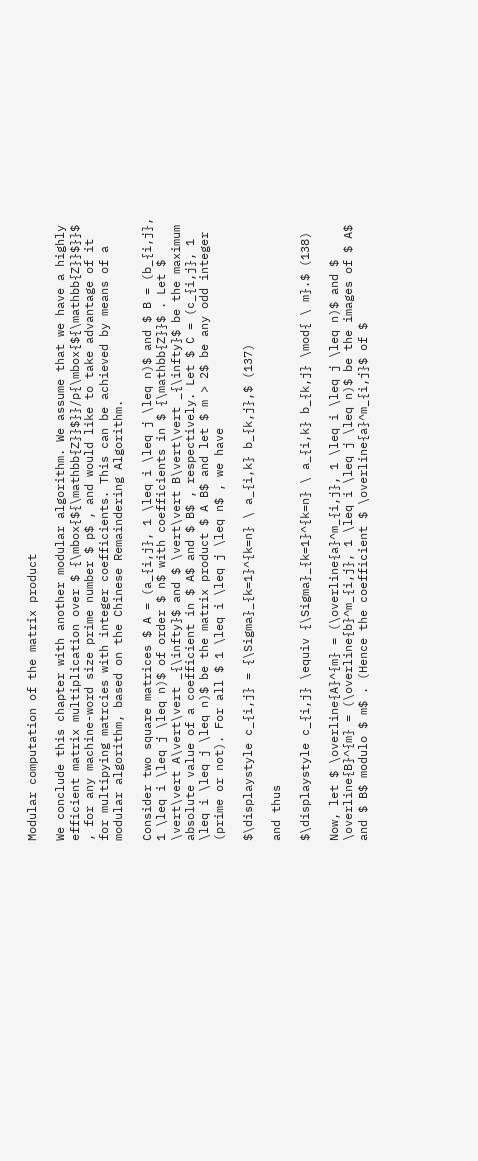Modular computation of the matrix product

We conclude this chapter with another modular algorithm. We assume that we have a highly efficient matrix multiplication over $ {\mbox{${\mathbb{Z}}$}}/p{\mbox{${\mathbb{Z}}$}}$ , for any machine-word size prime number $ p$ , and would like to take advantage of it for multipying matrcies with integer coefficients. This can be achieved by means of a modular algorithm, based on the Chinese Remaindering Algorithm.

Consider two square matrices $ A = (a_{i,j}, 1 \leq i \leq j \leq n)$ and $ B = (b_{i,j}, 1 \leq i \leq j \leq n)$ of order $ n$ with coefficients in $ {\mathbb{Z}}$ . Let $ \vert\vert A\vert\vert _{\infty}$ and $ \vert\vert B\vert\vert _{\infty}$ be the maximum absolute value of a coefficient in $ A$ and $ B$ , respectively. Let $ C = (c_{i,j}, 1 \leq i \leq j \leq n)$ be the matrix product $ A B$ and let $ m > 2$ be any odd integer (prime or not). For all $ 1 \leq i \leq j \leq n$ , we have

$\displaystyle c_{i,j} = {\Sigma}_{k=1}^{k=n} \ a_{i,k} b_{k,j},$ (137)

and thus

$\displaystyle c_{i,j} \equiv {\Sigma}_{k=1}^{k=n} \ a_{i,k} b_{k,j} \mod{ \ m}.$ (138)

Now, let $ \overline{A}^{m} = (\overline{a}^m_{i,j}, 1 \leq i \leq j \leq n)$ and $ \overline{B}^{m} = (\overline{b}^m_{i,j}, 1 \leq i \leq j \leq n)$ be the images of $ A$ and $ B$ modulo $ m$ . (Hence the coefficient $ \overline{a}^m_{i,j}$ of $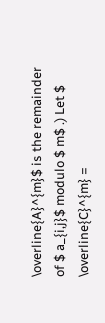\overline{A}^{m}$ is the remainder of $ a_{i,j}$ modulo $ m$ .) Let $ \overline{C}^{m} =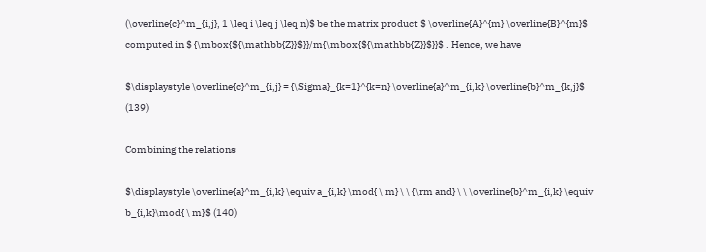(\overline{c}^m_{i,j}, 1 \leq i \leq j \leq n)$ be the matrix product $ \overline{A}^{m} \overline{B}^{m}$ computed in $ {\mbox{${\mathbb{Z}}$}}/m{\mbox{${\mathbb{Z}}$}}$ . Hence, we have

$\displaystyle \overline{c}^m_{i,j} = {\Sigma}_{k=1}^{k=n} \overline{a}^m_{i,k} \overline{b}^m_{k,j}$ (139)

Combining the relations

$\displaystyle \overline{a}^m_{i,k} \equiv a_{i,k} \mod{ \ m} \ \ {\rm and} \ \ \overline{b}^m_{i,k} \equiv b_{i,k}\mod{ \ m}$ (140)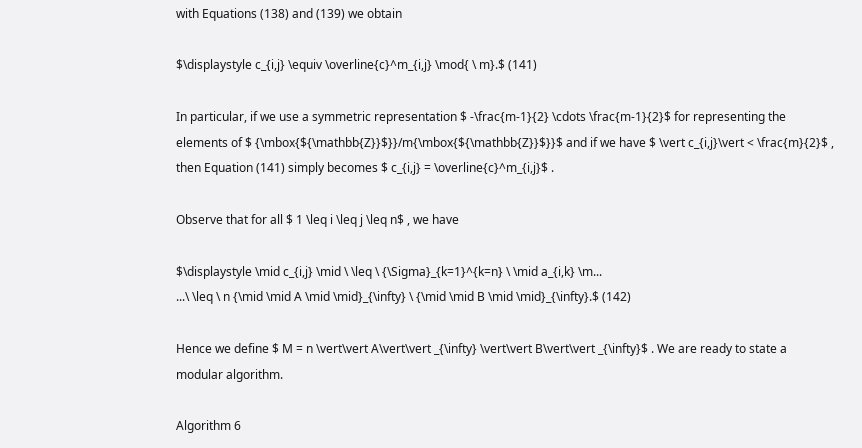with Equations (138) and (139) we obtain

$\displaystyle c_{i,j} \equiv \overline{c}^m_{i,j} \mod{ \ m}.$ (141)

In particular, if we use a symmetric representation $ -\frac{m-1}{2} \cdots \frac{m-1}{2}$ for representing the elements of $ {\mbox{${\mathbb{Z}}$}}/m{\mbox{${\mathbb{Z}}$}}$ and if we have $ \vert c_{i,j}\vert < \frac{m}{2}$ , then Equation (141) simply becomes $ c_{i,j} = \overline{c}^m_{i,j}$ .

Observe that for all $ 1 \leq i \leq j \leq n$ , we have

$\displaystyle \mid c_{i,j} \mid \ \leq \ {\Sigma}_{k=1}^{k=n} \ \mid a_{i,k} \m...
...\ \leq \ n {\mid \mid A \mid \mid}_{\infty} \ {\mid \mid B \mid \mid}_{\infty}.$ (142)

Hence we define $ M = n \vert\vert A\vert\vert _{\infty} \vert\vert B\vert\vert _{\infty}$ . We are ready to state a modular algorithm.

Algorithm 6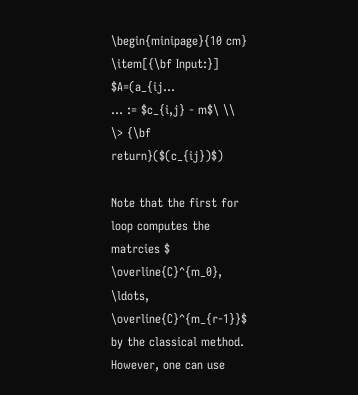\begin{minipage}{10 cm}
\item[{\bf Input:}] $A=(a_{ij...
... := $c_{i,j} - m$\ \\
\> {\bf return}($(c_{ij})$)

Note that the first for loop computes the matrcies $ \overline{C}^{m_0}, \ldots, \overline{C}^{m_{r-1}}$ by the classical method. However, one can use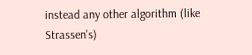instead any other algorithm (like Strassen's)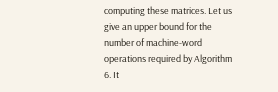computing these matrices. Let us give an upper bound for the number of machine-word operations required by Algorithm 6. It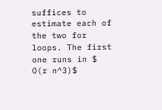suffices to estimate each of the two for loops. The first one runs in $ O(r n^3)$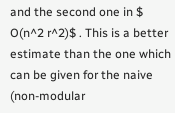and the second one in $ O(n^2 r^2)$ . This is a better estimate than the one which can be given for the naive (non-modular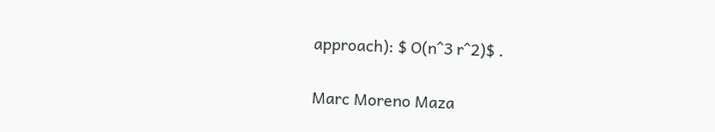approach): $ O(n^3 r^2)$ .

Marc Moreno Maza